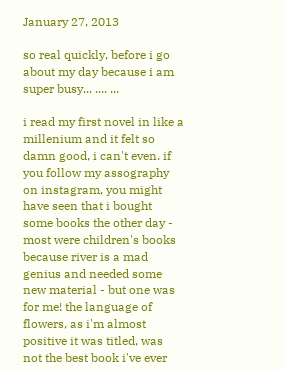January 27, 2013

so real quickly, before i go about my day because i am super busy... .... ...

i read my first novel in like a millenium and it felt so damn good, i can't even. if you follow my assography on instagram, you might have seen that i bought some books the other day - most were children's books because river is a mad genius and needed some new material - but one was for me! the language of flowers, as i'm almost positive it was titled, was not the best book i've ever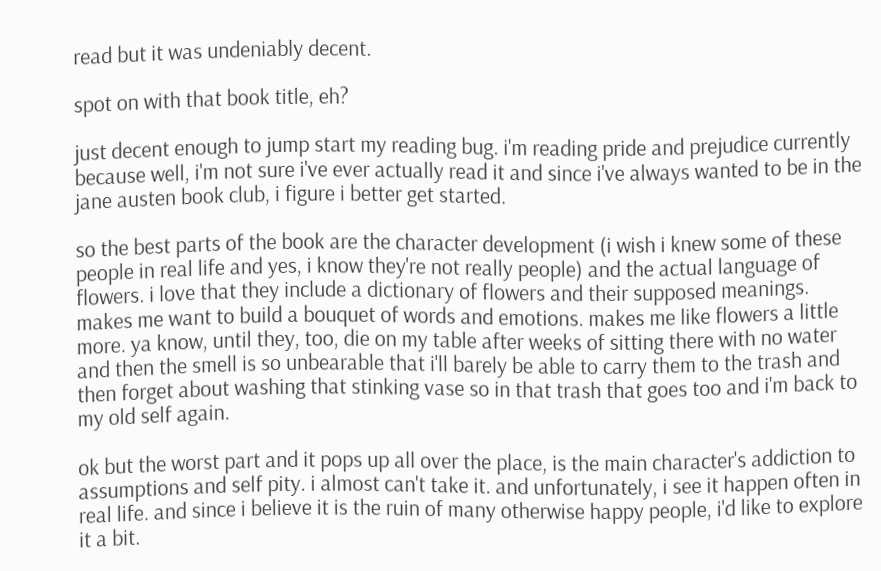read but it was undeniably decent.

spot on with that book title, eh?

just decent enough to jump start my reading bug. i'm reading pride and prejudice currently because well, i'm not sure i've ever actually read it and since i've always wanted to be in the jane austen book club, i figure i better get started.

so the best parts of the book are the character development (i wish i knew some of these people in real life and yes, i know they're not really people) and the actual language of flowers. i love that they include a dictionary of flowers and their supposed meanings. makes me want to build a bouquet of words and emotions. makes me like flowers a little more. ya know, until they, too, die on my table after weeks of sitting there with no water and then the smell is so unbearable that i'll barely be able to carry them to the trash and then forget about washing that stinking vase so in that trash that goes too and i'm back to my old self again.

ok but the worst part and it pops up all over the place, is the main character's addiction to assumptions and self pity. i almost can't take it. and unfortunately, i see it happen often in real life. and since i believe it is the ruin of many otherwise happy people, i'd like to explore it a bit.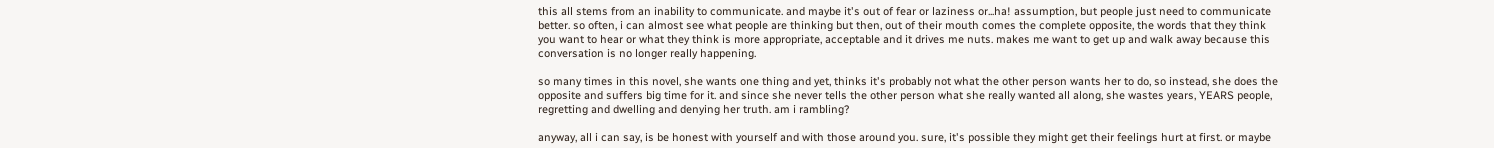this all stems from an inability to communicate. and maybe it's out of fear or laziness or...ha! assumption, but people just need to communicate better. so often, i can almost see what people are thinking but then, out of their mouth comes the complete opposite, the words that they think you want to hear or what they think is more appropriate, acceptable and it drives me nuts. makes me want to get up and walk away because this conversation is no longer really happening.

so many times in this novel, she wants one thing and yet, thinks it's probably not what the other person wants her to do, so instead, she does the opposite and suffers big time for it. and since she never tells the other person what she really wanted all along, she wastes years, YEARS people, regretting and dwelling and denying her truth. am i rambling?

anyway, all i can say, is be honest with yourself and with those around you. sure, it's possible they might get their feelings hurt at first. or maybe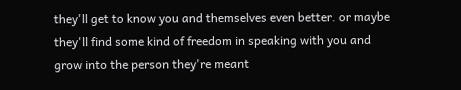they'll get to know you and themselves even better. or maybe they'll find some kind of freedom in speaking with you and grow into the person they're meant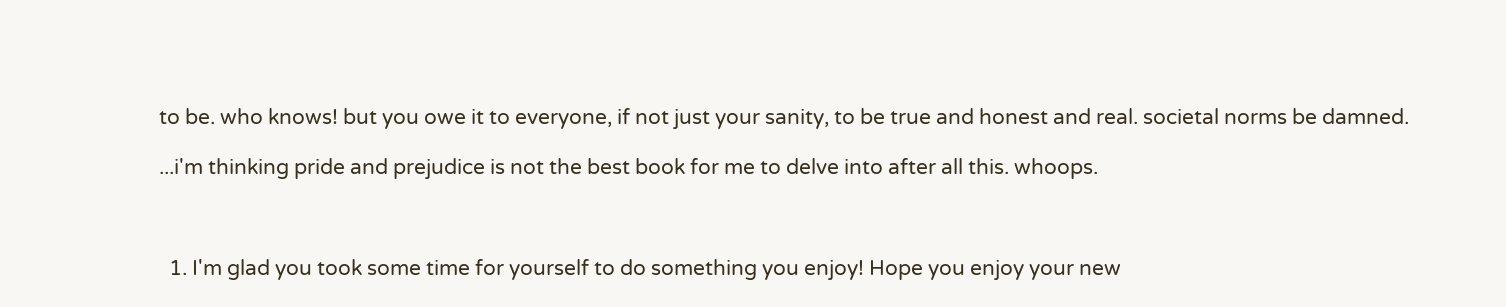to be. who knows! but you owe it to everyone, if not just your sanity, to be true and honest and real. societal norms be damned.

...i'm thinking pride and prejudice is not the best book for me to delve into after all this. whoops.



  1. I'm glad you took some time for yourself to do something you enjoy! Hope you enjoy your new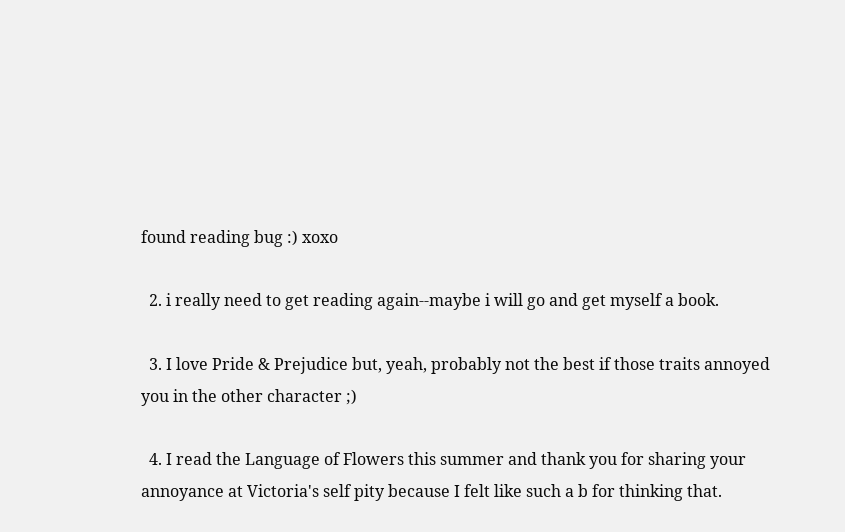found reading bug :) xoxo

  2. i really need to get reading again--maybe i will go and get myself a book.

  3. I love Pride & Prejudice but, yeah, probably not the best if those traits annoyed you in the other character ;)

  4. I read the Language of Flowers this summer and thank you for sharing your annoyance at Victoria's self pity because I felt like such a b for thinking that.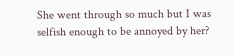She went through so much but I was selfish enough to be annoyed by her?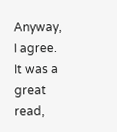Anyway, I agree. It was a great read,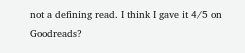not a defining read. I think I gave it 4/5 on Goodreads?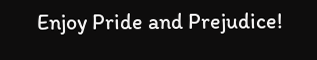Enjoy Pride and Prejudice!